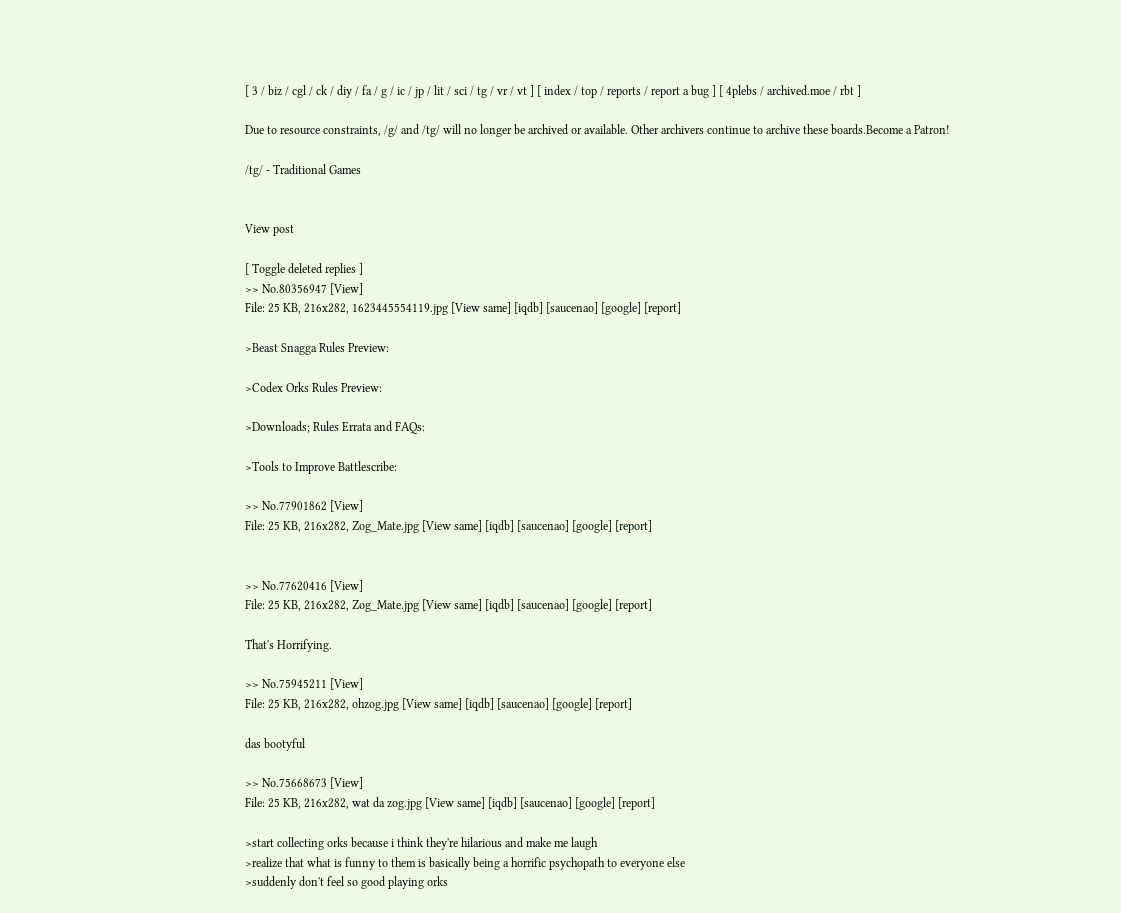[ 3 / biz / cgl / ck / diy / fa / g / ic / jp / lit / sci / tg / vr / vt ] [ index / top / reports / report a bug ] [ 4plebs / archived.moe / rbt ]

Due to resource constraints, /g/ and /tg/ will no longer be archived or available. Other archivers continue to archive these boards.Become a Patron!

/tg/ - Traditional Games


View post

[ Toggle deleted replies ]
>> No.80356947 [View]
File: 25 KB, 216x282, 1623445554119.jpg [View same] [iqdb] [saucenao] [google] [report]

>Beast Snagga Rules Preview:

>Codex Orks Rules Preview:

>Downloads; Rules Errata and FAQs:

>Tools to Improve Battlescribe:

>> No.77901862 [View]
File: 25 KB, 216x282, Zog_Mate.jpg [View same] [iqdb] [saucenao] [google] [report]


>> No.77620416 [View]
File: 25 KB, 216x282, Zog_Mate.jpg [View same] [iqdb] [saucenao] [google] [report]

That's Horrifying.

>> No.75945211 [View]
File: 25 KB, 216x282, ohzog.jpg [View same] [iqdb] [saucenao] [google] [report]

das bootyful

>> No.75668673 [View]
File: 25 KB, 216x282, wat da zog.jpg [View same] [iqdb] [saucenao] [google] [report]

>start collecting orks because i think they're hilarious and make me laugh
>realize that what is funny to them is basically being a horrific psychopath to everyone else
>suddenly don't feel so good playing orks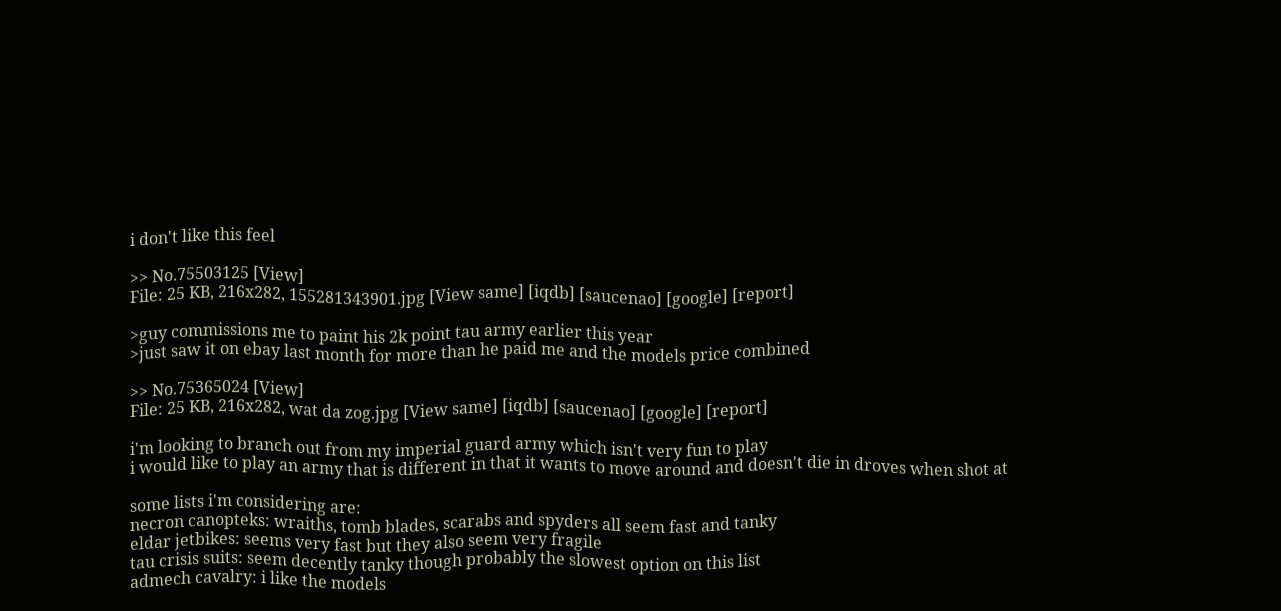i don't like this feel

>> No.75503125 [View]
File: 25 KB, 216x282, 155281343901.jpg [View same] [iqdb] [saucenao] [google] [report]

>guy commissions me to paint his 2k point tau army earlier this year
>just saw it on ebay last month for more than he paid me and the models price combined

>> No.75365024 [View]
File: 25 KB, 216x282, wat da zog.jpg [View same] [iqdb] [saucenao] [google] [report]

i'm looking to branch out from my imperial guard army which isn't very fun to play
i would like to play an army that is different in that it wants to move around and doesn't die in droves when shot at

some lists i'm considering are:
necron canopteks: wraiths, tomb blades, scarabs and spyders all seem fast and tanky
eldar jetbikes: seems very fast but they also seem very fragile
tau crisis suits: seem decently tanky though probably the slowest option on this list
admech cavalry: i like the models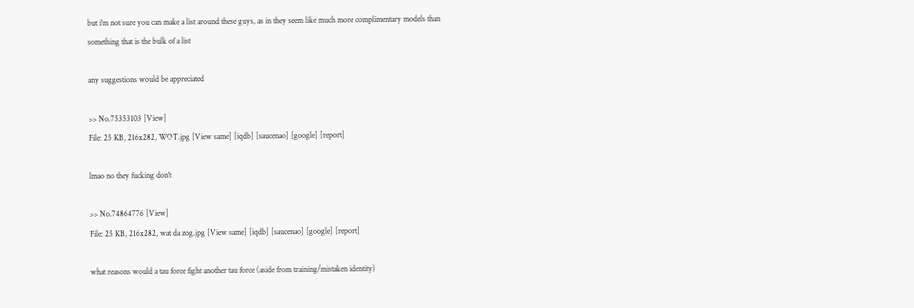but i'm not sure you can make a list around these guys, as in they seem like much more complimentary models than something that is the bulk of a list

any suggestions would be appreciated

>> No.75353103 [View]
File: 25 KB, 216x282, WOT.jpg [View same] [iqdb] [saucenao] [google] [report]

lmao no they fucking don't

>> No.74864776 [View]
File: 25 KB, 216x282, wat da zog.jpg [View same] [iqdb] [saucenao] [google] [report]

what reasons would a tau force fight another tau force (aside from training/mistaken identity)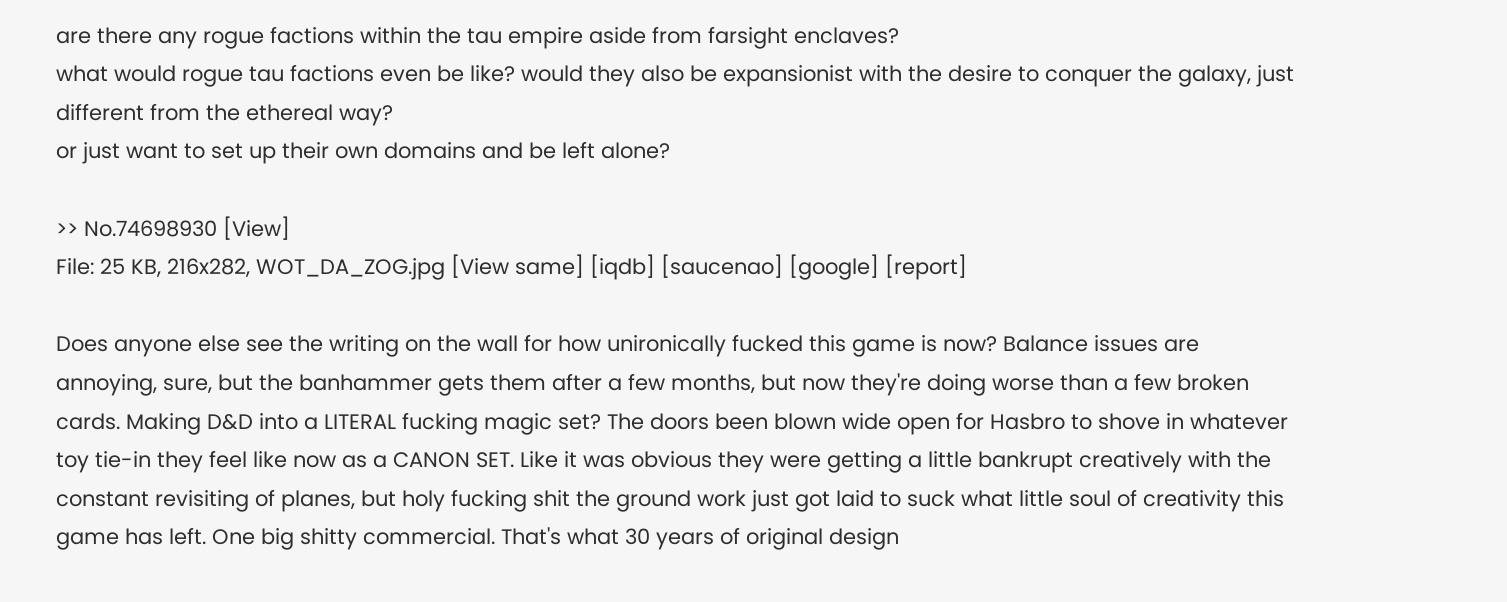are there any rogue factions within the tau empire aside from farsight enclaves?
what would rogue tau factions even be like? would they also be expansionist with the desire to conquer the galaxy, just different from the ethereal way?
or just want to set up their own domains and be left alone?

>> No.74698930 [View]
File: 25 KB, 216x282, WOT_DA_ZOG.jpg [View same] [iqdb] [saucenao] [google] [report]

Does anyone else see the writing on the wall for how unironically fucked this game is now? Balance issues are annoying, sure, but the banhammer gets them after a few months, but now they're doing worse than a few broken cards. Making D&D into a LITERAL fucking magic set? The doors been blown wide open for Hasbro to shove in whatever toy tie-in they feel like now as a CANON SET. Like it was obvious they were getting a little bankrupt creatively with the constant revisiting of planes, but holy fucking shit the ground work just got laid to suck what little soul of creativity this game has left. One big shitty commercial. That's what 30 years of original design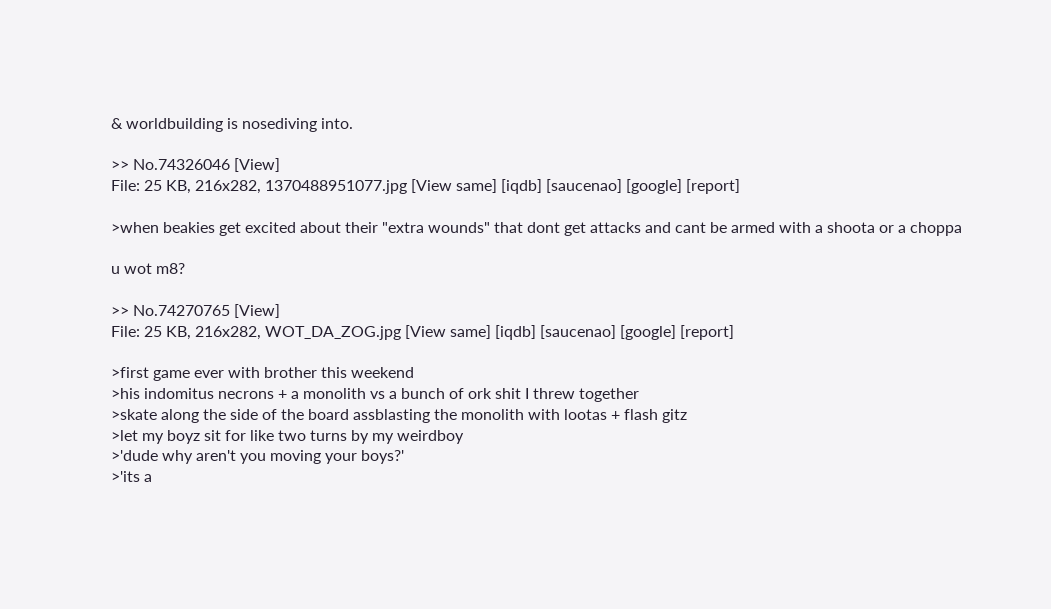& worldbuilding is nosediving into.

>> No.74326046 [View]
File: 25 KB, 216x282, 1370488951077.jpg [View same] [iqdb] [saucenao] [google] [report]

>when beakies get excited about their "extra wounds" that dont get attacks and cant be armed with a shoota or a choppa

u wot m8?

>> No.74270765 [View]
File: 25 KB, 216x282, WOT_DA_ZOG.jpg [View same] [iqdb] [saucenao] [google] [report]

>first game ever with brother this weekend
>his indomitus necrons + a monolith vs a bunch of ork shit I threw together
>skate along the side of the board assblasting the monolith with lootas + flash gitz
>let my boyz sit for like two turns by my weirdboy
>'dude why aren't you moving your boys?'
>'its a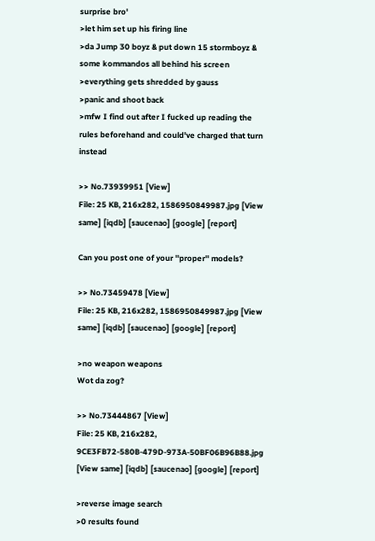surprise bro'
>let him set up his firing line
>da Jump 30 boyz & put down 15 stormboyz & some kommandos all behind his screen
>everything gets shredded by gauss
>panic and shoot back
>mfw I find out after I fucked up reading the rules beforehand and could've charged that turn instead

>> No.73939951 [View]
File: 25 KB, 216x282, 1586950849987.jpg [View same] [iqdb] [saucenao] [google] [report]

Can you post one of your ''proper'' models?

>> No.73459478 [View]
File: 25 KB, 216x282, 1586950849987.jpg [View same] [iqdb] [saucenao] [google] [report]

>no weapon weapons
Wot da zog?

>> No.73444867 [View]
File: 25 KB, 216x282, 9CE3FB72-580B-479D-973A-50BF06B96B88.jpg [View same] [iqdb] [saucenao] [google] [report]

>reverse image search
>0 results found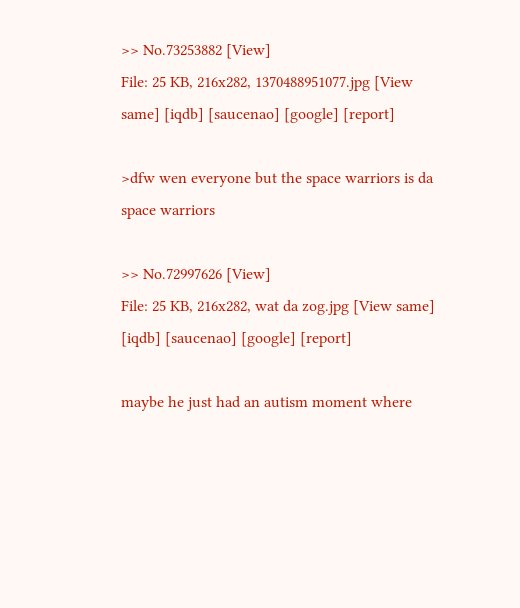>> No.73253882 [View]
File: 25 KB, 216x282, 1370488951077.jpg [View same] [iqdb] [saucenao] [google] [report]

>dfw wen everyone but the space warriors is da space warriors

>> No.72997626 [View]
File: 25 KB, 216x282, wat da zog.jpg [View same] [iqdb] [saucenao] [google] [report]

maybe he just had an autism moment where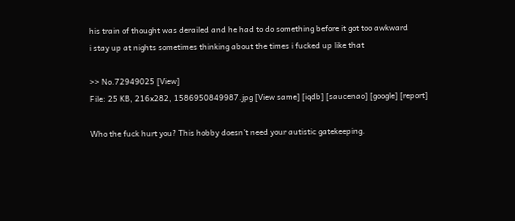his train of thought was derailed and he had to do something before it got too awkward
i stay up at nights sometimes thinking about the times i fucked up like that

>> No.72949025 [View]
File: 25 KB, 216x282, 1586950849987.jpg [View same] [iqdb] [saucenao] [google] [report]

Who the fuck hurt you? This hobby doesn't need your autistic gatekeeping.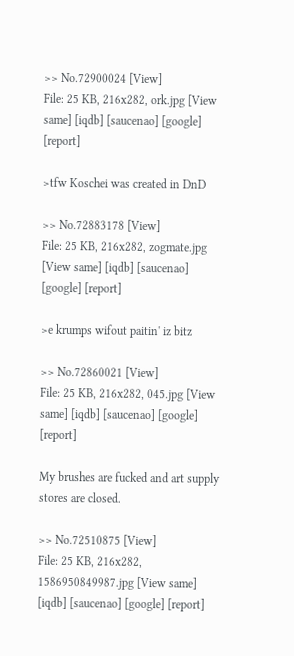>> No.72900024 [View]
File: 25 KB, 216x282, ork.jpg [View same] [iqdb] [saucenao] [google] [report]

>tfw Koschei was created in DnD

>> No.72883178 [View]
File: 25 KB, 216x282, zogmate.jpg [View same] [iqdb] [saucenao] [google] [report]

>e krumps wifout paitin' iz bitz

>> No.72860021 [View]
File: 25 KB, 216x282, 045.jpg [View same] [iqdb] [saucenao] [google] [report]

My brushes are fucked and art supply stores are closed.

>> No.72510875 [View]
File: 25 KB, 216x282, 1586950849987.jpg [View same] [iqdb] [saucenao] [google] [report]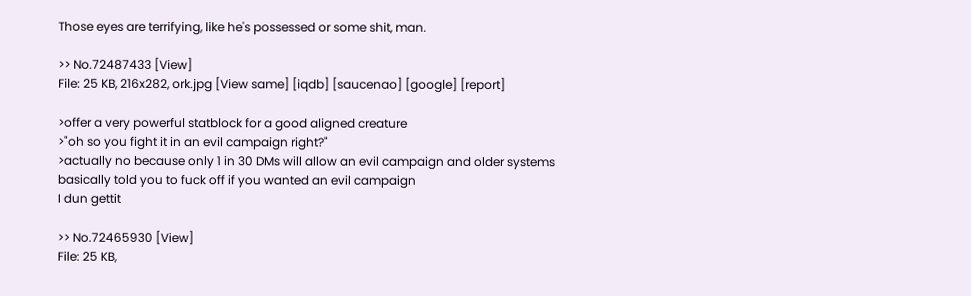Those eyes are terrifying, like he's possessed or some shit, man.

>> No.72487433 [View]
File: 25 KB, 216x282, ork.jpg [View same] [iqdb] [saucenao] [google] [report]

>offer a very powerful statblock for a good aligned creature
>"oh so you fight it in an evil campaign right?"
>actually no because only 1 in 30 DMs will allow an evil campaign and older systems basically told you to fuck off if you wanted an evil campaign
I dun gettit

>> No.72465930 [View]
File: 25 KB,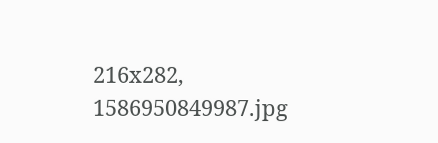216x282, 1586950849987.jpg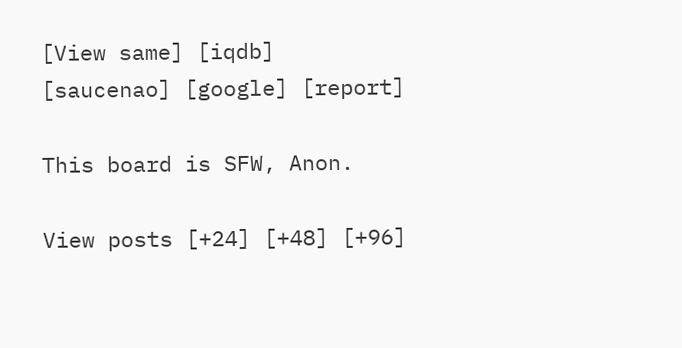[View same] [iqdb] [saucenao] [google] [report]

This board is SFW, Anon.

View posts [+24] [+48] [+96]